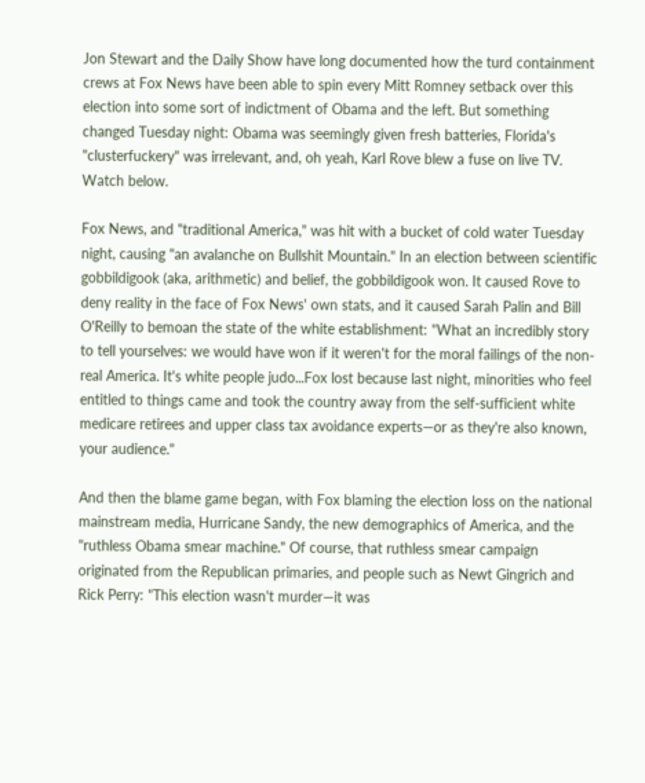Jon Stewart and the Daily Show have long documented how the turd containment crews at Fox News have been able to spin every Mitt Romney setback over this election into some sort of indictment of Obama and the left. But something changed Tuesday night: Obama was seemingly given fresh batteries, Florida's "clusterfuckery" was irrelevant, and, oh yeah, Karl Rove blew a fuse on live TV. Watch below.

Fox News, and "traditional America," was hit with a bucket of cold water Tuesday night, causing "an avalanche on Bullshit Mountain." In an election between scientific gobbildigook (aka, arithmetic) and belief, the gobbildigook won. It caused Rove to deny reality in the face of Fox News' own stats, and it caused Sarah Palin and Bill O'Reilly to bemoan the state of the white establishment: "What an incredibly story to tell yourselves: we would have won if it weren't for the moral failings of the non-real America. It's white people judo...Fox lost because last night, minorities who feel entitled to things came and took the country away from the self-sufficient white medicare retirees and upper class tax avoidance experts—or as they're also known, your audience."

And then the blame game began, with Fox blaming the election loss on the national mainstream media, Hurricane Sandy, the new demographics of America, and the "ruthless Obama smear machine." Of course, that ruthless smear campaign originated from the Republican primaries, and people such as Newt Gingrich and Rick Perry: "This election wasn't murder—it was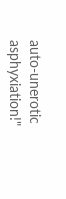auto-unerotic asphyxiation!"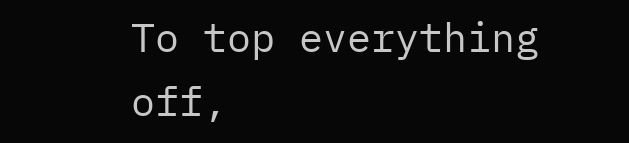To top everything off,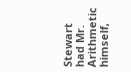Stewart had Mr. Arithmetic himself,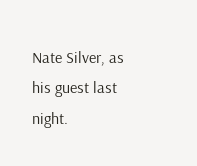Nate Silver, as his guest last night.